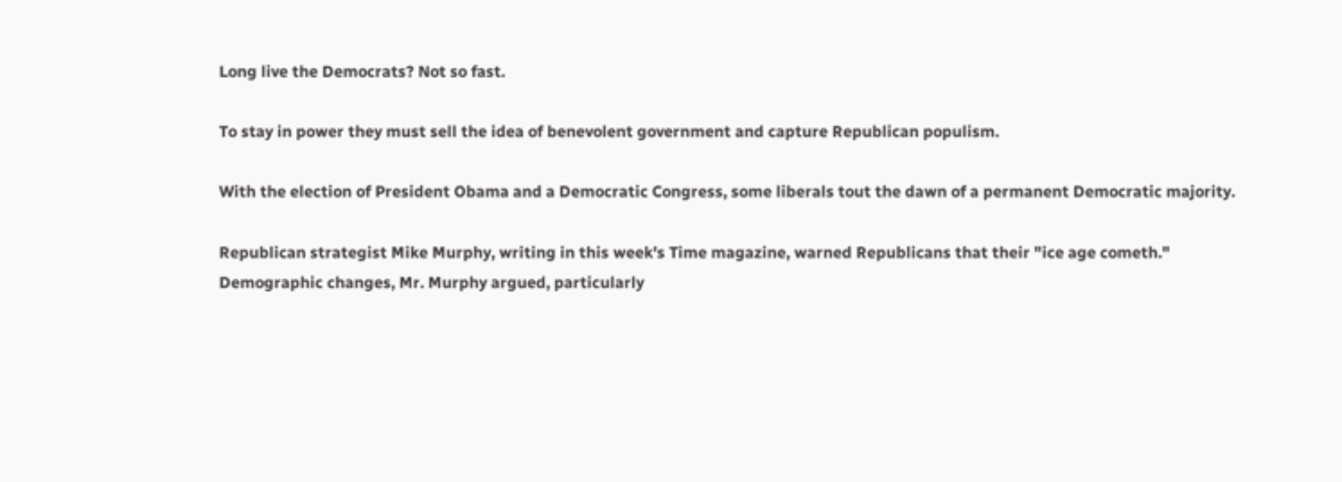Long live the Democrats? Not so fast.

To stay in power they must sell the idea of benevolent government and capture Republican populism.

With the election of President Obama and a Democratic Congress, some liberals tout the dawn of a permanent Democratic majority.

Republican strategist Mike Murphy, writing in this week's Time magazine, warned Republicans that their "ice age cometh." Demographic changes, Mr. Murphy argued, particularly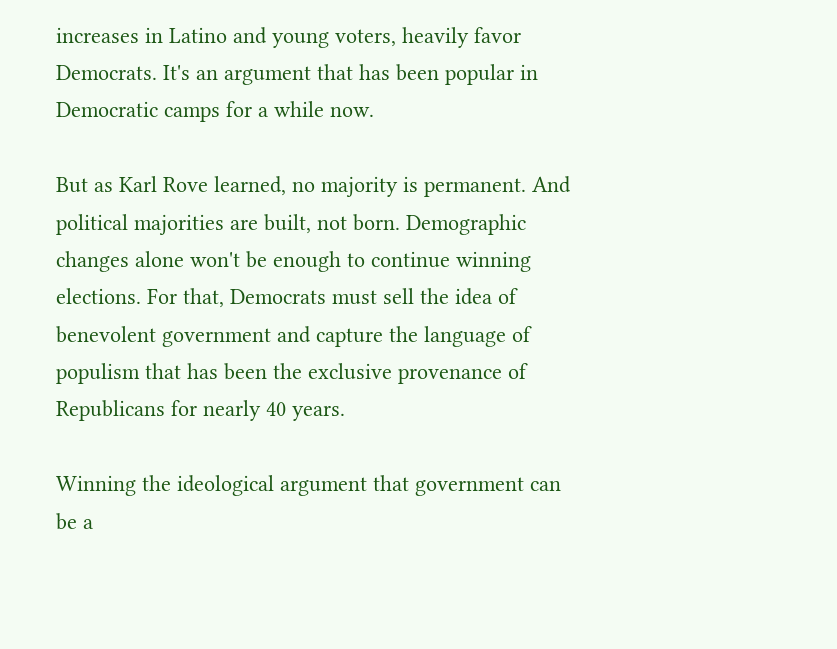increases in Latino and young voters, heavily favor Democrats. It's an argument that has been popular in Democratic camps for a while now.

But as Karl Rove learned, no majority is permanent. And political majorities are built, not born. Demographic changes alone won't be enough to continue winning elections. For that, Democrats must sell the idea of benevolent government and capture the language of populism that has been the exclusive provenance of Republicans for nearly 40 years.

Winning the ideological argument that government can be a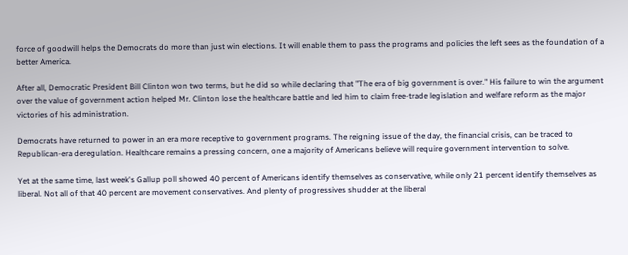force of goodwill helps the Democrats do more than just win elections. It will enable them to pass the programs and policies the left sees as the foundation of a better America.

After all, Democratic President Bill Clinton won two terms, but he did so while declaring that "The era of big government is over." His failure to win the argument over the value of government action helped Mr. Clinton lose the healthcare battle and led him to claim free-trade legislation and welfare reform as the major victories of his administration.

Democrats have returned to power in an era more receptive to government programs. The reigning issue of the day, the financial crisis, can be traced to Republican-era deregulation. Healthcare remains a pressing concern, one a majority of Americans believe will require government intervention to solve.

Yet at the same time, last week's Gallup poll showed 40 percent of Americans identify themselves as conservative, while only 21 percent identify themselves as liberal. Not all of that 40 percent are movement conservatives. And plenty of progressives shudder at the liberal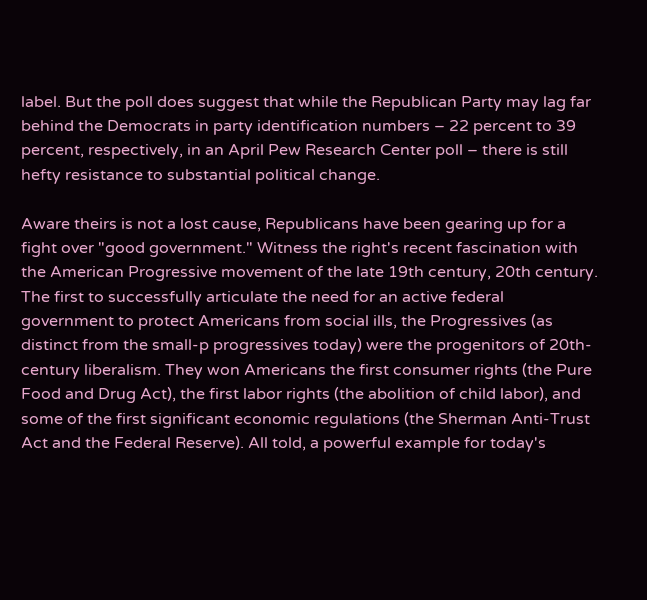label. But the poll does suggest that while the Republican Party may lag far behind the Democrats in party identification numbers – 22 percent to 39 percent, respectively, in an April Pew Research Center poll – there is still hefty resistance to substantial political change.

Aware theirs is not a lost cause, Republicans have been gearing up for a fight over "good government." Witness the right's recent fascination with the American Progressive movement of the late 19th century, 20th century. The first to successfully articulate the need for an active federal government to protect Americans from social ills, the Progressives (as distinct from the small-p progressives today) were the progenitors of 20th-century liberalism. They won Americans the first consumer rights (the Pure Food and Drug Act), the first labor rights (the abolition of child labor), and some of the first significant economic regulations (the Sherman Anti-Trust Act and the Federal Reserve). All told, a powerful example for today's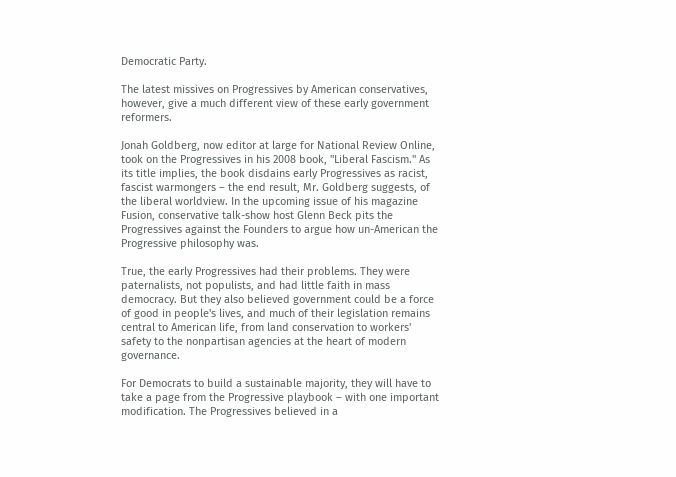Democratic Party.

The latest missives on Progressives by American conservatives, however, give a much different view of these early government reformers.

Jonah Goldberg, now editor at large for National Review Online, took on the Progressives in his 2008 book, "Liberal Fascism." As its title implies, the book disdains early Progressives as racist, fascist warmongers – the end result, Mr. Goldberg suggests, of the liberal worldview. In the upcoming issue of his magazine Fusion, conservative talk-show host Glenn Beck pits the Progressives against the Founders to argue how un-American the Progressive philosophy was.

True, the early Progressives had their problems. They were paternalists, not populists, and had little faith in mass democracy. But they also believed government could be a force of good in people's lives, and much of their legislation remains central to American life, from land conservation to workers' safety to the nonpartisan agencies at the heart of modern governance.

For Democrats to build a sustainable majority, they will have to take a page from the Progressive playbook – with one important modification. The Progressives believed in a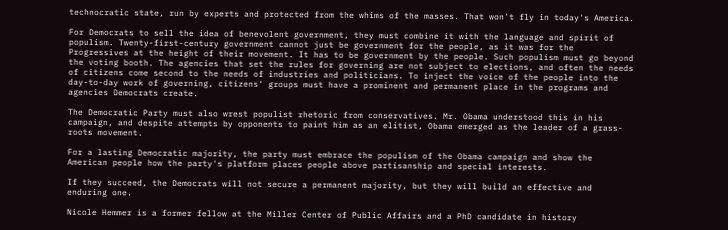technocratic state, run by experts and protected from the whims of the masses. That won't fly in today's America.

For Democrats to sell the idea of benevolent government, they must combine it with the language and spirit of populism. Twenty-first-century government cannot just be government for the people, as it was for the Progressives at the height of their movement. It has to be government by the people. Such populism must go beyond the voting booth. The agencies that set the rules for governing are not subject to elections, and often the needs of citizens come second to the needs of industries and politicians. To inject the voice of the people into the day-to-day work of governing, citizens' groups must have a prominent and permanent place in the programs and agencies Democrats create.

The Democratic Party must also wrest populist rhetoric from conservatives. Mr. Obama understood this in his campaign, and despite attempts by opponents to paint him as an elitist, Obama emerged as the leader of a grass-roots movement.

For a lasting Democratic majority, the party must embrace the populism of the Obama campaign and show the American people how the party's platform places people above partisanship and special interests.

If they succeed, the Democrats will not secure a permanent majority, but they will build an effective and enduring one.

Nicole Hemmer is a former fellow at the Miller Center of Public Affairs and a PhD candidate in history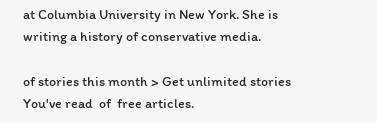at Columbia University in New York. She is writing a history of conservative media.

of stories this month > Get unlimited stories
You've read  of  free articles.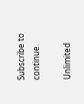Subscribe to continue.

Unlimited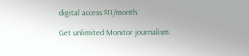digital access $11/month.

Get unlimited Monitor journalism.